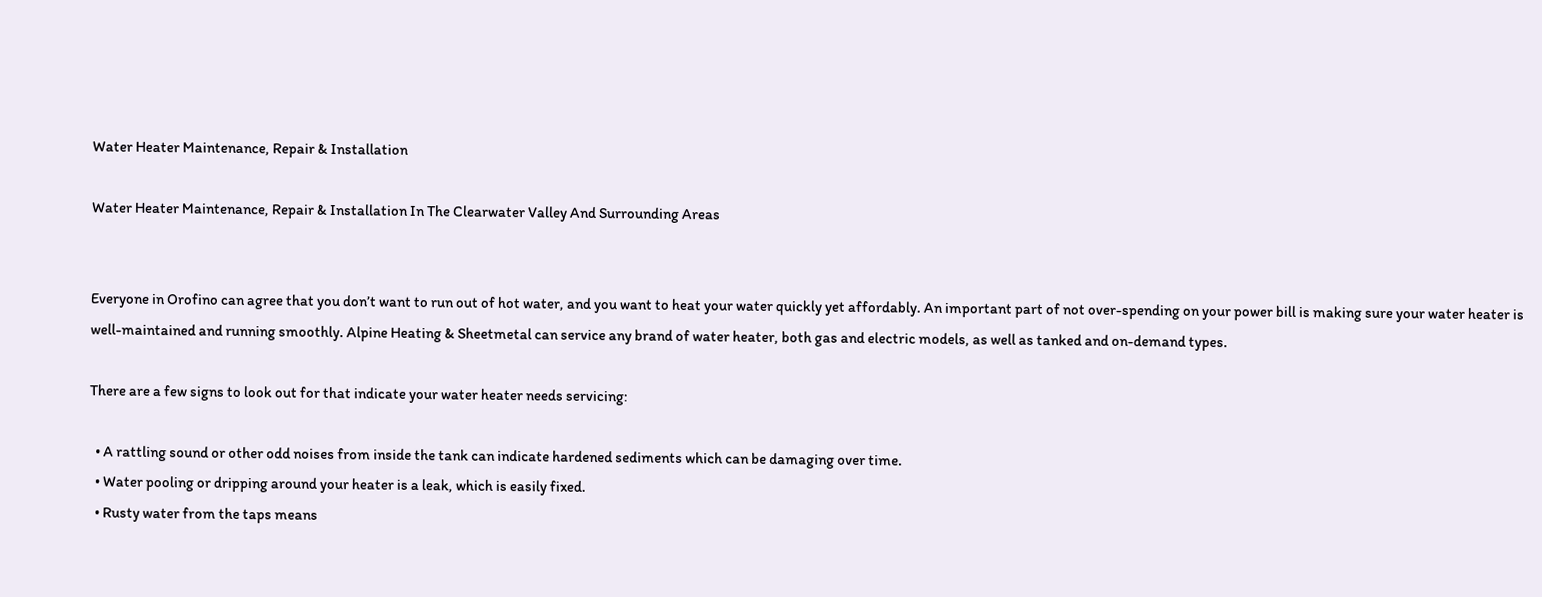Water Heater Maintenance, Repair & Installation

Water Heater Maintenance, Repair & Installation In The Clearwater Valley And Surrounding Areas


Everyone in Orofino can agree that you don’t want to run out of hot water, and you want to heat your water quickly yet affordably. An important part of not over-spending on your power bill is making sure your water heater is well-maintained and running smoothly. Alpine Heating & Sheetmetal can service any brand of water heater, both gas and electric models, as well as tanked and on-demand types.

There are a few signs to look out for that indicate your water heater needs servicing:

  • A rattling sound or other odd noises from inside the tank can indicate hardened sediments which can be damaging over time.
  • Water pooling or dripping around your heater is a leak, which is easily fixed.
  • Rusty water from the taps means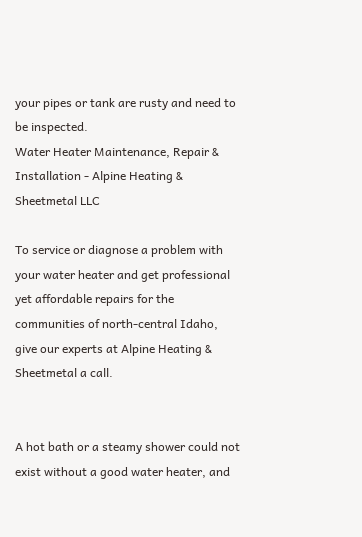your pipes or tank are rusty and need to be inspected.
Water Heater Maintenance, Repair & Installation - Alpine Heating & Sheetmetal LLC

To service or diagnose a problem with your water heater and get professional yet affordable repairs for the communities of north-central Idaho, give our experts at Alpine Heating & Sheetmetal a call.


A hot bath or a steamy shower could not exist without a good water heater, and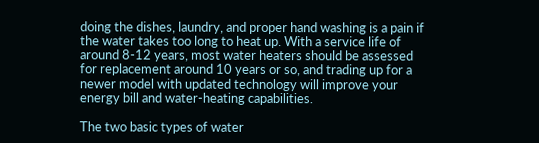doing the dishes, laundry, and proper hand washing is a pain if the water takes too long to heat up. With a service life of around 8-12 years, most water heaters should be assessed for replacement around 10 years or so, and trading up for a newer model with updated technology will improve your energy bill and water-heating capabilities.

The two basic types of water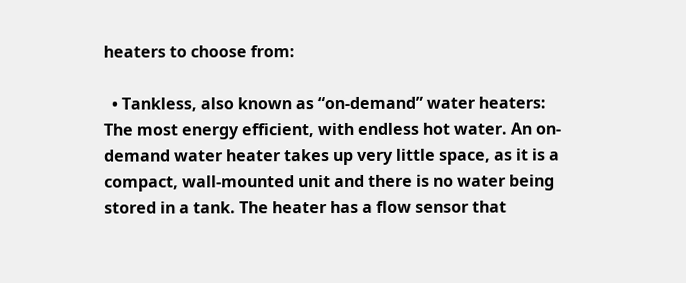heaters to choose from:

  • Tankless, also known as “on-demand” water heaters: The most energy efficient, with endless hot water. An on-demand water heater takes up very little space, as it is a compact, wall-mounted unit and there is no water being stored in a tank. The heater has a flow sensor that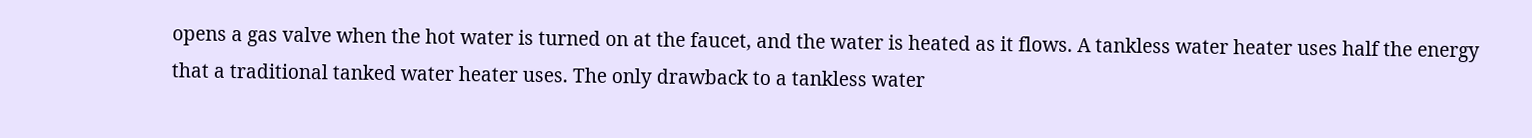opens a gas valve when the hot water is turned on at the faucet, and the water is heated as it flows. A tankless water heater uses half the energy that a traditional tanked water heater uses. The only drawback to a tankless water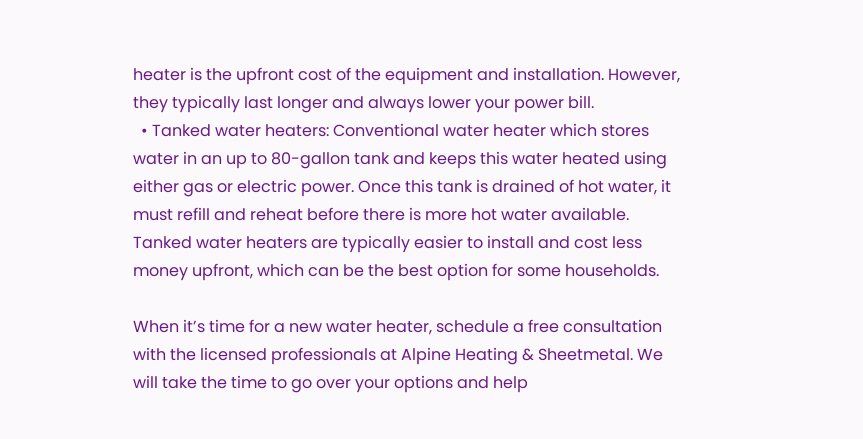heater is the upfront cost of the equipment and installation. However, they typically last longer and always lower your power bill.
  • Tanked water heaters: Conventional water heater which stores water in an up to 80-gallon tank and keeps this water heated using either gas or electric power. Once this tank is drained of hot water, it must refill and reheat before there is more hot water available. Tanked water heaters are typically easier to install and cost less money upfront, which can be the best option for some households.

When it’s time for a new water heater, schedule a free consultation with the licensed professionals at Alpine Heating & Sheetmetal. We will take the time to go over your options and help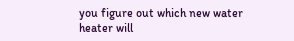you figure out which new water heater will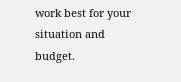work best for your situation and budget.